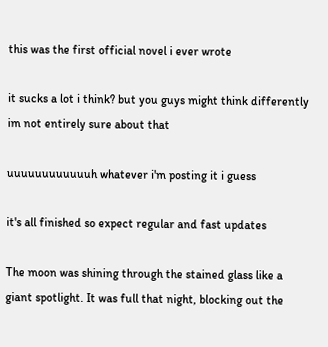this was the first official novel i ever wrote

it sucks a lot i think? but you guys might think differently im not entirely sure about that

uuuuuuuuuuuuh whatever i'm posting it i guess

it's all finished so expect regular and fast updates

The moon was shining through the stained glass like a giant spotlight. It was full that night, blocking out the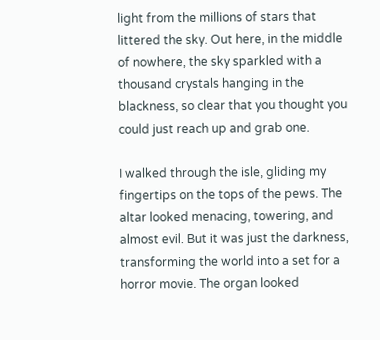light from the millions of stars that littered the sky. Out here, in the middle of nowhere, the sky sparkled with a thousand crystals hanging in the blackness, so clear that you thought you could just reach up and grab one.

I walked through the isle, gliding my fingertips on the tops of the pews. The altar looked menacing, towering, and almost evil. But it was just the darkness, transforming the world into a set for a horror movie. The organ looked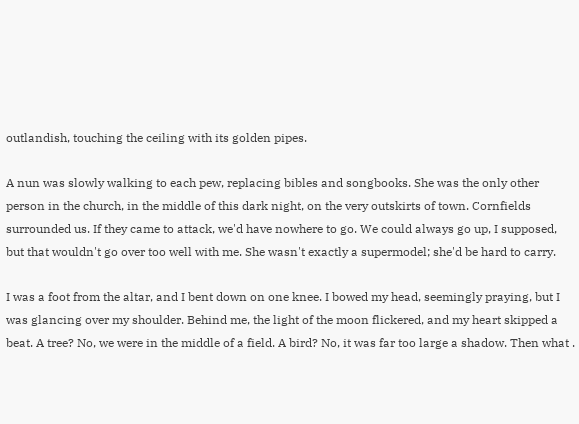outlandish, touching the ceiling with its golden pipes.

A nun was slowly walking to each pew, replacing bibles and songbooks. She was the only other person in the church, in the middle of this dark night, on the very outskirts of town. Cornfields surrounded us. If they came to attack, we'd have nowhere to go. We could always go up, I supposed, but that wouldn't go over too well with me. She wasn't exactly a supermodel; she'd be hard to carry.

I was a foot from the altar, and I bent down on one knee. I bowed my head, seemingly praying, but I was glancing over my shoulder. Behind me, the light of the moon flickered, and my heart skipped a beat. A tree? No, we were in the middle of a field. A bird? No, it was far too large a shadow. Then what .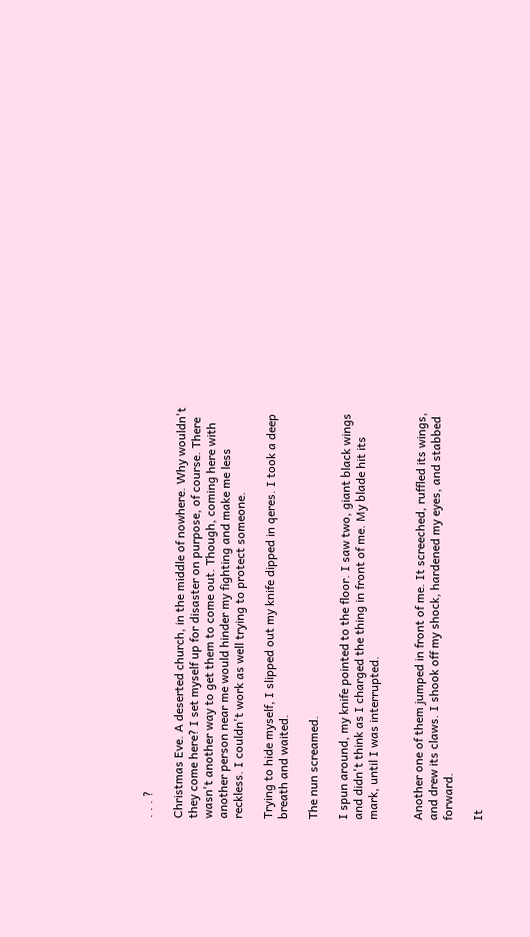. . . ?

Christmas Eve. A deserted church, in the middle of nowhere. Why wouldn't they come here? I set myself up for disaster on purpose, of course. There wasn't another way to get them to come out. Though, coming here with another person near me would hinder my fighting and make me less reckless. I couldn't work as well trying to protect someone.

Trying to hide myself, I slipped out my knife dipped in qeres. I took a deep breath and waited.

The nun screamed.

I spun around, my knife pointed to the floor. I saw two, giant black wings and didn't think as I charged the thing in front of me. My blade hit its mark, until I was interrupted.


Another one of them jumped in front of me. It screeched, ruffled its wings, and drew its claws. I shook off my shock, hardened my eyes, and stabbed forward.

It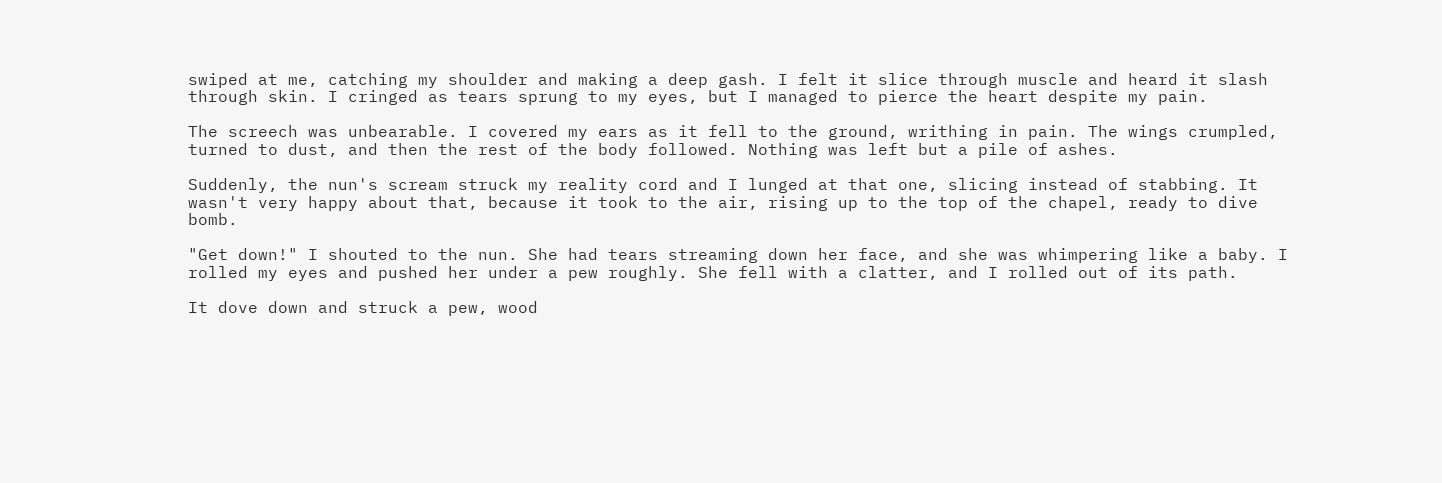swiped at me, catching my shoulder and making a deep gash. I felt it slice through muscle and heard it slash through skin. I cringed as tears sprung to my eyes, but I managed to pierce the heart despite my pain.

The screech was unbearable. I covered my ears as it fell to the ground, writhing in pain. The wings crumpled, turned to dust, and then the rest of the body followed. Nothing was left but a pile of ashes.

Suddenly, the nun's scream struck my reality cord and I lunged at that one, slicing instead of stabbing. It wasn't very happy about that, because it took to the air, rising up to the top of the chapel, ready to dive bomb.

"Get down!" I shouted to the nun. She had tears streaming down her face, and she was whimpering like a baby. I rolled my eyes and pushed her under a pew roughly. She fell with a clatter, and I rolled out of its path.

It dove down and struck a pew, wood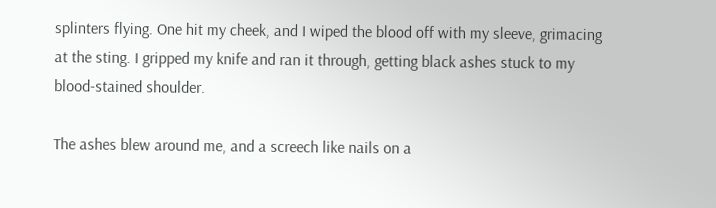splinters flying. One hit my cheek, and I wiped the blood off with my sleeve, grimacing at the sting. I gripped my knife and ran it through, getting black ashes stuck to my blood-stained shoulder.

The ashes blew around me, and a screech like nails on a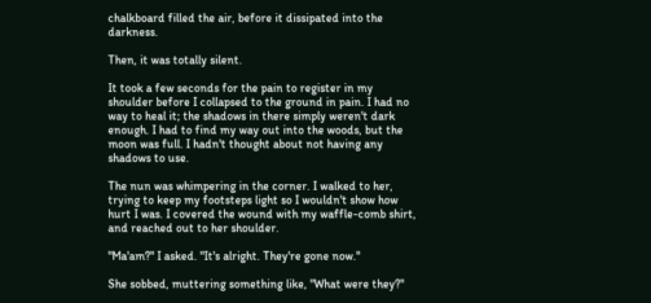chalkboard filled the air, before it dissipated into the darkness.

Then, it was totally silent.

It took a few seconds for the pain to register in my shoulder before I collapsed to the ground in pain. I had no way to heal it; the shadows in there simply weren't dark enough. I had to find my way out into the woods, but the moon was full. I hadn't thought about not having any shadows to use.

The nun was whimpering in the corner. I walked to her, trying to keep my footsteps light so I wouldn't show how hurt I was. I covered the wound with my waffle-comb shirt, and reached out to her shoulder.

"Ma'am?" I asked. "It's alright. They're gone now."

She sobbed, muttering something like, "What were they?"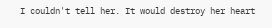I couldn't tell her. It would destroy her heart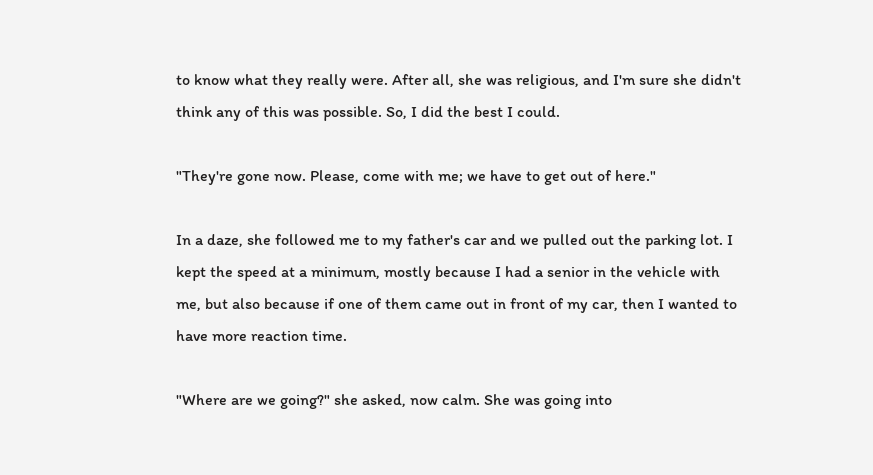to know what they really were. After all, she was religious, and I'm sure she didn't think any of this was possible. So, I did the best I could.

"They're gone now. Please, come with me; we have to get out of here."

In a daze, she followed me to my father's car and we pulled out the parking lot. I kept the speed at a minimum, mostly because I had a senior in the vehicle with me, but also because if one of them came out in front of my car, then I wanted to have more reaction time.

"Where are we going?" she asked, now calm. She was going into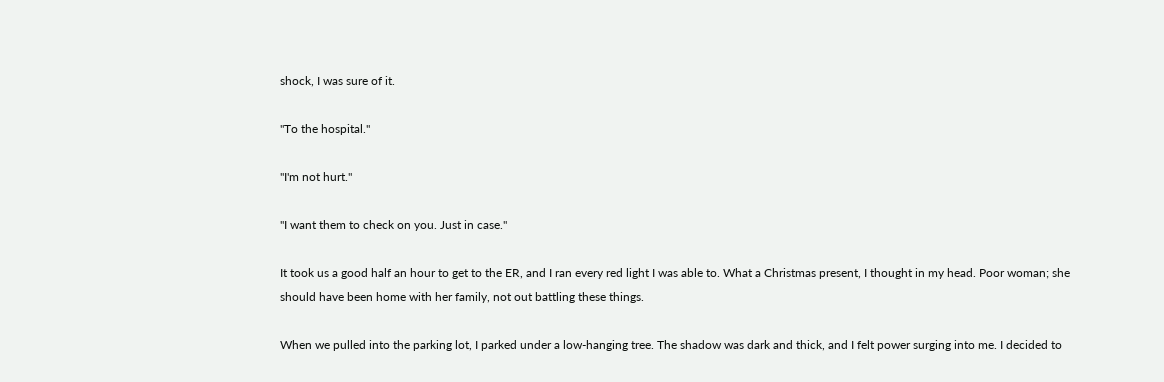shock, I was sure of it.

"To the hospital."

"I'm not hurt."

"I want them to check on you. Just in case."

It took us a good half an hour to get to the ER, and I ran every red light I was able to. What a Christmas present, I thought in my head. Poor woman; she should have been home with her family, not out battling these things.

When we pulled into the parking lot, I parked under a low-hanging tree. The shadow was dark and thick, and I felt power surging into me. I decided to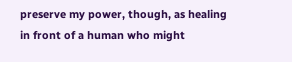preserve my power, though, as healing in front of a human who might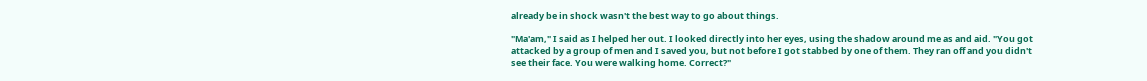already be in shock wasn't the best way to go about things.

"Ma'am," I said as I helped her out. I looked directly into her eyes, using the shadow around me as and aid. "You got attacked by a group of men and I saved you, but not before I got stabbed by one of them. They ran off and you didn't see their face. You were walking home. Correct?"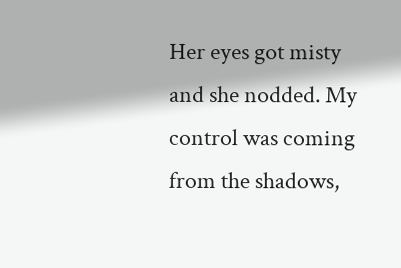Her eyes got misty and she nodded. My control was coming from the shadows,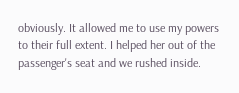obviously. It allowed me to use my powers to their full extent. I helped her out of the passenger's seat and we rushed inside.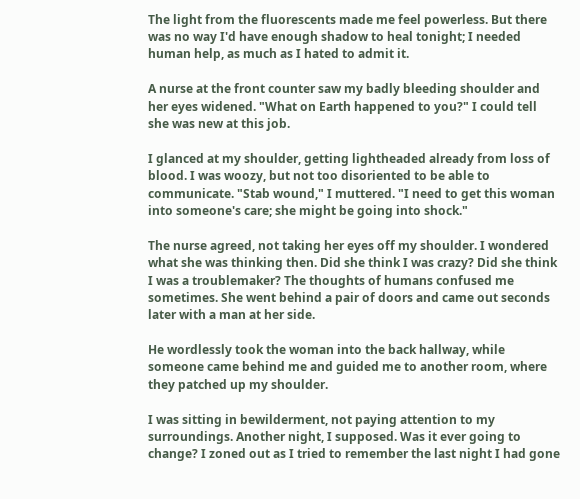The light from the fluorescents made me feel powerless. But there was no way I'd have enough shadow to heal tonight; I needed human help, as much as I hated to admit it.

A nurse at the front counter saw my badly bleeding shoulder and her eyes widened. "What on Earth happened to you?" I could tell she was new at this job.

I glanced at my shoulder, getting lightheaded already from loss of blood. I was woozy, but not too disoriented to be able to communicate. "Stab wound," I muttered. "I need to get this woman into someone's care; she might be going into shock."

The nurse agreed, not taking her eyes off my shoulder. I wondered what she was thinking then. Did she think I was crazy? Did she think I was a troublemaker? The thoughts of humans confused me sometimes. She went behind a pair of doors and came out seconds later with a man at her side.

He wordlessly took the woman into the back hallway, while someone came behind me and guided me to another room, where they patched up my shoulder.

I was sitting in bewilderment, not paying attention to my surroundings. Another night, I supposed. Was it ever going to change? I zoned out as I tried to remember the last night I had gone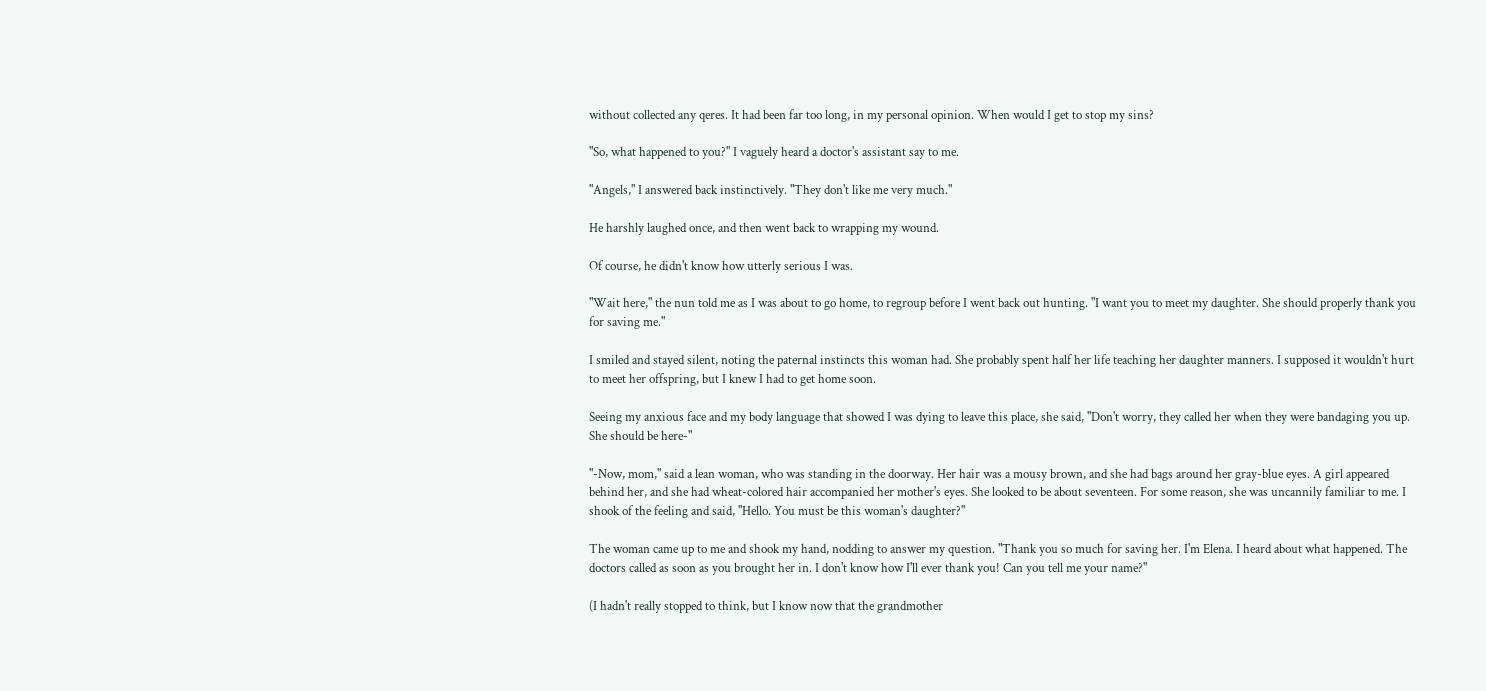without collected any qeres. It had been far too long, in my personal opinion. When would I get to stop my sins?

"So, what happened to you?" I vaguely heard a doctor's assistant say to me.

"Angels," I answered back instinctively. "They don't like me very much."

He harshly laughed once, and then went back to wrapping my wound.

Of course, he didn't know how utterly serious I was.

"Wait here," the nun told me as I was about to go home, to regroup before I went back out hunting. "I want you to meet my daughter. She should properly thank you for saving me."

I smiled and stayed silent, noting the paternal instincts this woman had. She probably spent half her life teaching her daughter manners. I supposed it wouldn't hurt to meet her offspring, but I knew I had to get home soon.

Seeing my anxious face and my body language that showed I was dying to leave this place, she said, "Don't worry, they called her when they were bandaging you up. She should be here-"

"-Now, mom," said a lean woman, who was standing in the doorway. Her hair was a mousy brown, and she had bags around her gray-blue eyes. A girl appeared behind her, and she had wheat-colored hair accompanied her mother's eyes. She looked to be about seventeen. For some reason, she was uncannily familiar to me. I shook of the feeling and said, "Hello. You must be this woman's daughter?"

The woman came up to me and shook my hand, nodding to answer my question. "Thank you so much for saving her. I'm Elena. I heard about what happened. The doctors called as soon as you brought her in. I don't know how I'll ever thank you! Can you tell me your name?"

(I hadn't really stopped to think, but I know now that the grandmother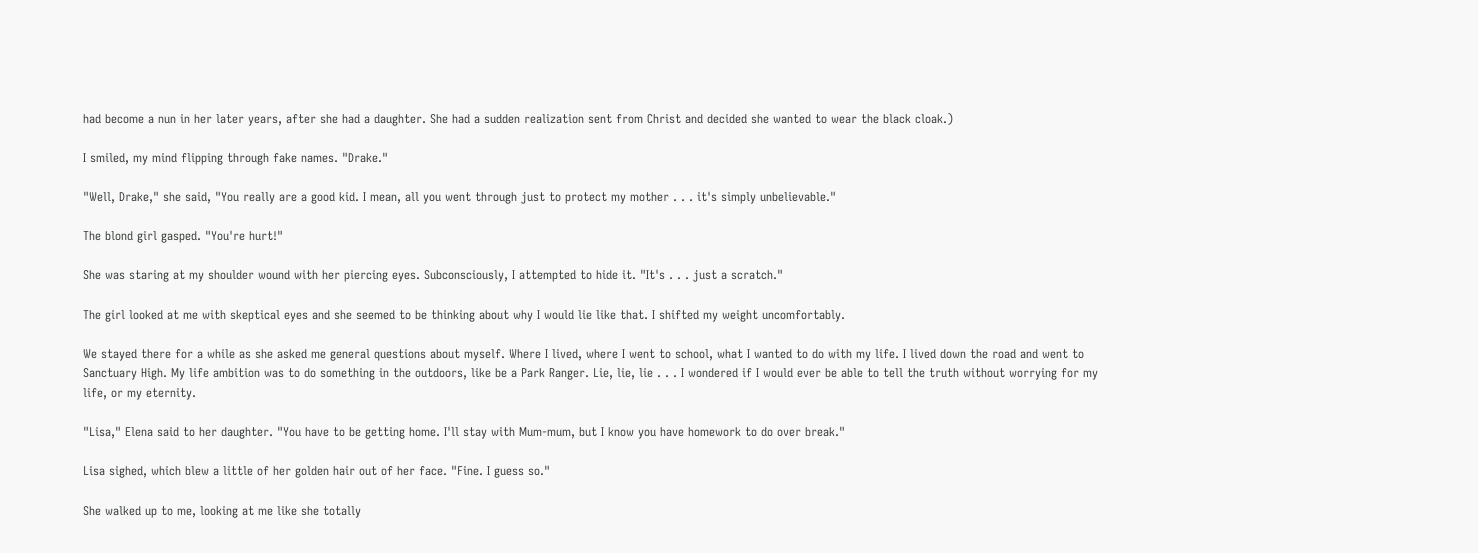had become a nun in her later years, after she had a daughter. She had a sudden realization sent from Christ and decided she wanted to wear the black cloak.)

I smiled, my mind flipping through fake names. "Drake."

"Well, Drake," she said, "You really are a good kid. I mean, all you went through just to protect my mother . . . it's simply unbelievable."

The blond girl gasped. "You're hurt!"

She was staring at my shoulder wound with her piercing eyes. Subconsciously, I attempted to hide it. "It's . . . just a scratch."

The girl looked at me with skeptical eyes and she seemed to be thinking about why I would lie like that. I shifted my weight uncomfortably.

We stayed there for a while as she asked me general questions about myself. Where I lived, where I went to school, what I wanted to do with my life. I lived down the road and went to Sanctuary High. My life ambition was to do something in the outdoors, like be a Park Ranger. Lie, lie, lie . . . I wondered if I would ever be able to tell the truth without worrying for my life, or my eternity.

"Lisa," Elena said to her daughter. "You have to be getting home. I'll stay with Mum-mum, but I know you have homework to do over break."

Lisa sighed, which blew a little of her golden hair out of her face. "Fine. I guess so."

She walked up to me, looking at me like she totally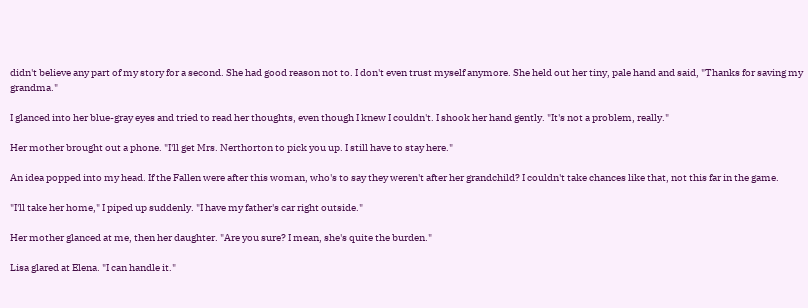didn't believe any part of my story for a second. She had good reason not to. I don't even trust myself anymore. She held out her tiny, pale hand and said, "Thanks for saving my grandma."

I glanced into her blue-gray eyes and tried to read her thoughts, even though I knew I couldn't. I shook her hand gently. "It's not a problem, really."

Her mother brought out a phone. "I'll get Mrs. Nerthorton to pick you up. I still have to stay here."

An idea popped into my head. If the Fallen were after this woman, who's to say they weren't after her grandchild? I couldn't take chances like that, not this far in the game.

"I'll take her home," I piped up suddenly. "I have my father's car right outside."

Her mother glanced at me, then her daughter. "Are you sure? I mean, she's quite the burden."

Lisa glared at Elena. "I can handle it."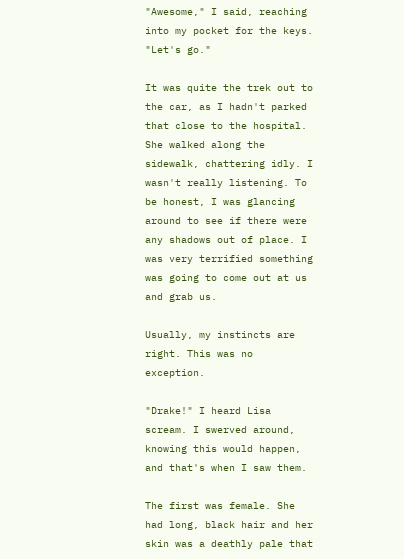"Awesome," I said, reaching into my pocket for the keys. "Let's go."

It was quite the trek out to the car, as I hadn't parked that close to the hospital. She walked along the sidewalk, chattering idly. I wasn't really listening. To be honest, I was glancing around to see if there were any shadows out of place. I was very terrified something was going to come out at us and grab us.

Usually, my instincts are right. This was no exception.

"Drake!" I heard Lisa scream. I swerved around, knowing this would happen, and that's when I saw them.

The first was female. She had long, black hair and her skin was a deathly pale that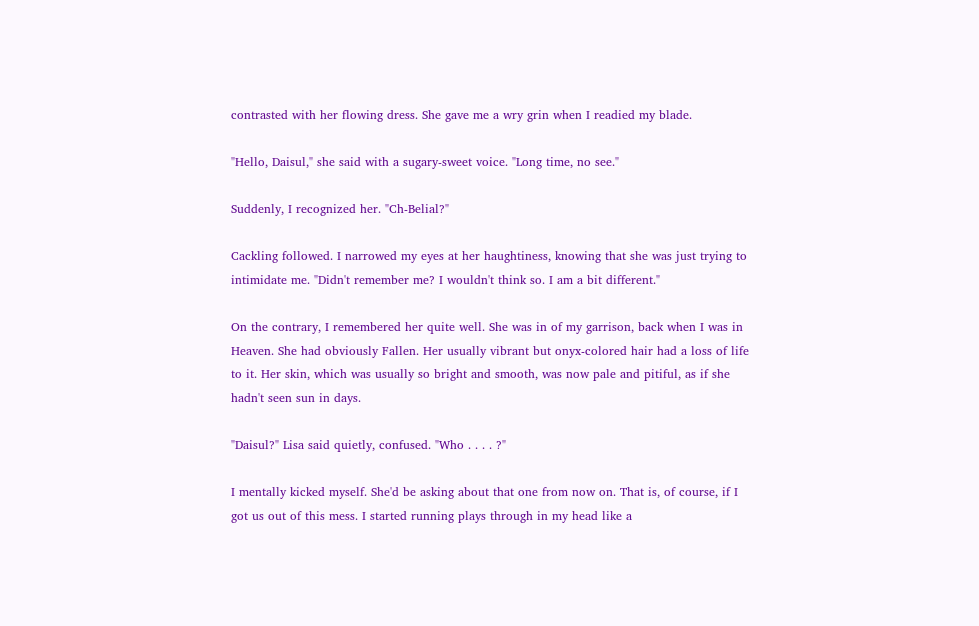contrasted with her flowing dress. She gave me a wry grin when I readied my blade.

"Hello, Daisul," she said with a sugary-sweet voice. "Long time, no see."

Suddenly, I recognized her. "Ch-Belial?"

Cackling followed. I narrowed my eyes at her haughtiness, knowing that she was just trying to intimidate me. "Didn't remember me? I wouldn't think so. I am a bit different."

On the contrary, I remembered her quite well. She was in of my garrison, back when I was in Heaven. She had obviously Fallen. Her usually vibrant but onyx-colored hair had a loss of life to it. Her skin, which was usually so bright and smooth, was now pale and pitiful, as if she hadn't seen sun in days.

"Daisul?" Lisa said quietly, confused. "Who . . . . ?"

I mentally kicked myself. She'd be asking about that one from now on. That is, of course, if I got us out of this mess. I started running plays through in my head like a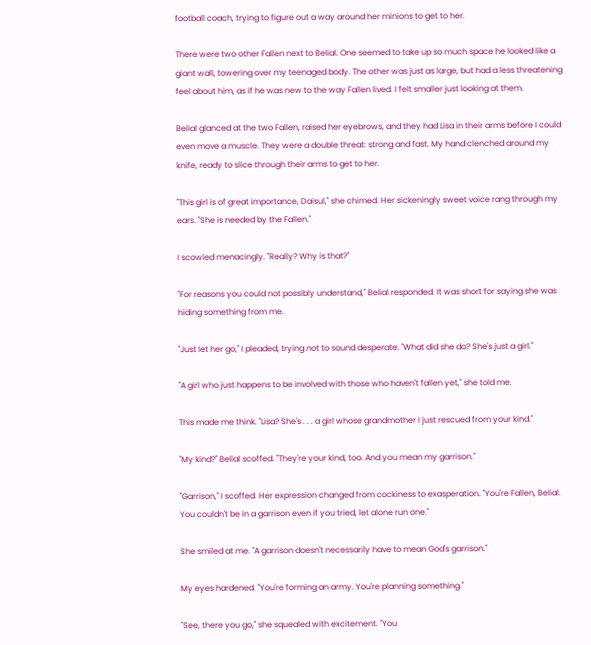football coach, trying to figure out a way around her minions to get to her.

There were two other Fallen next to Belial. One seemed to take up so much space he looked like a giant wall, towering over my teenaged body. The other was just as large, but had a less threatening feel about him, as if he was new to the way Fallen lived. I felt smaller just looking at them.

Belial glanced at the two Fallen, raised her eyebrows, and they had Lisa in their arms before I could even move a muscle. They were a double threat: strong and fast. My hand clenched around my knife, ready to slice through their arms to get to her.

"This girl is of great importance, Daisul," she chimed. Her sickeningly sweet voice rang through my ears. "She is needed by the Fallen."

I scowled menacingly. "Really? Why is that?"

"For reasons you could not possibly understand," Belial responded. It was short for saying she was hiding something from me.

"Just let her go," I pleaded, trying not to sound desperate. "What did she do? She's just a girl."

"A girl who just happens to be involved with those who haven't fallen yet," she told me.

This made me think. "Lisa? She's . . . a girl whose grandmother I just rescued from your kind."

"My kind?" Belial scoffed. "They're your kind, too. And you mean my garrison."

"Garrison," I scoffed. Her expression changed from cockiness to exasperation. "You're Fallen, Belial. You couldn't be in a garrison even if you tried, let alone run one."

She smiled at me. "A garrison doesn't necessarily have to mean God's garrison."

My eyes hardened. "You're forming an army. You're planning something."

"See, there you go," she squealed with excitement. "You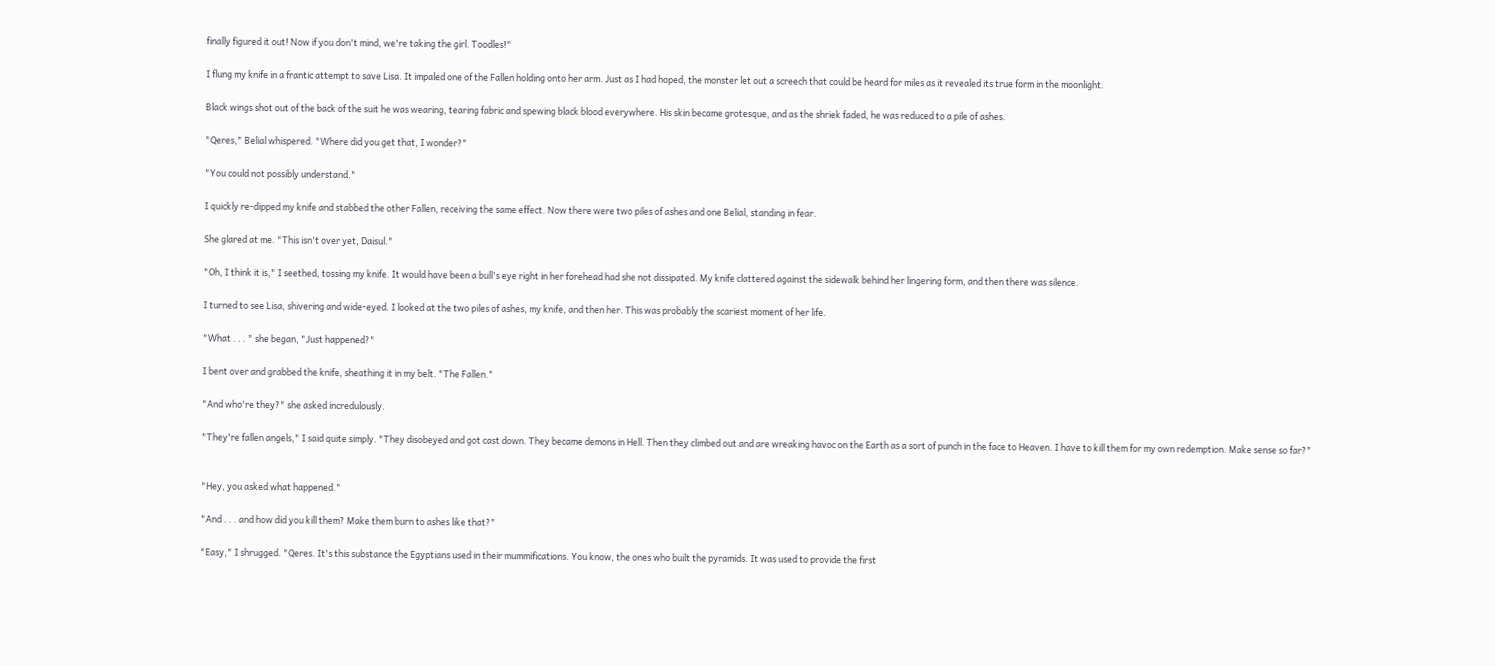finally figured it out! Now if you don't mind, we're taking the girl. Toodles!"

I flung my knife in a frantic attempt to save Lisa. It impaled one of the Fallen holding onto her arm. Just as I had hoped, the monster let out a screech that could be heard for miles as it revealed its true form in the moonlight.

Black wings shot out of the back of the suit he was wearing, tearing fabric and spewing black blood everywhere. His skin became grotesque, and as the shriek faded, he was reduced to a pile of ashes.

"Qeres," Belial whispered. "Where did you get that, I wonder?"

"You could not possibly understand."

I quickly re-dipped my knife and stabbed the other Fallen, receiving the same effect. Now there were two piles of ashes and one Belial, standing in fear.

She glared at me. "This isn't over yet, Daisul."

"Oh, I think it is," I seethed, tossing my knife. It would have been a bull's eye right in her forehead had she not dissipated. My knife clattered against the sidewalk behind her lingering form, and then there was silence.

I turned to see Lisa, shivering and wide-eyed. I looked at the two piles of ashes, my knife, and then her. This was probably the scariest moment of her life.

"What . . . " she began, "Just happened?"

I bent over and grabbed the knife, sheathing it in my belt. "The Fallen."

"And who're they?" she asked incredulously.

"They're fallen angels," I said quite simply. "They disobeyed and got cast down. They became demons in Hell. Then they climbed out and are wreaking havoc on the Earth as a sort of punch in the face to Heaven. I have to kill them for my own redemption. Make sense so far?"


"Hey, you asked what happened."

"And . . . and how did you kill them? Make them burn to ashes like that?"

"Easy," I shrugged. "Qeres. It's this substance the Egyptians used in their mummifications. You know, the ones who built the pyramids. It was used to provide the first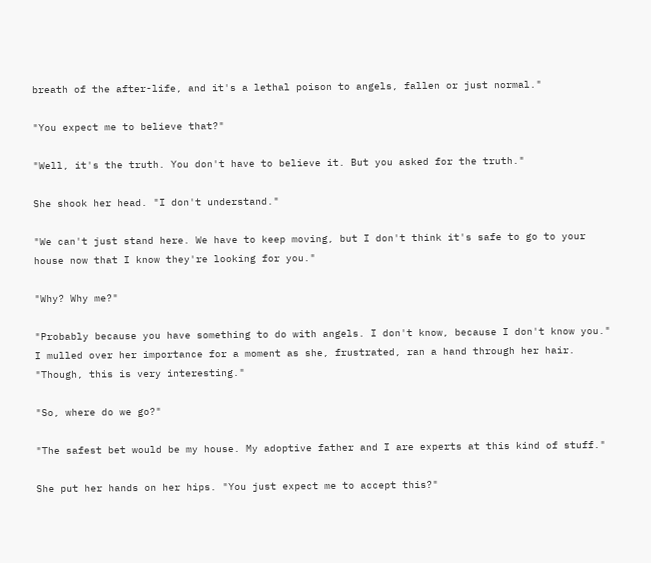breath of the after-life, and it's a lethal poison to angels, fallen or just normal."

"You expect me to believe that?"

"Well, it's the truth. You don't have to believe it. But you asked for the truth."

She shook her head. "I don't understand."

"We can't just stand here. We have to keep moving, but I don't think it's safe to go to your house now that I know they're looking for you."

"Why? Why me?"

"Probably because you have something to do with angels. I don't know, because I don't know you." I mulled over her importance for a moment as she, frustrated, ran a hand through her hair. "Though, this is very interesting."

"So, where do we go?"

"The safest bet would be my house. My adoptive father and I are experts at this kind of stuff."

She put her hands on her hips. "You just expect me to accept this?"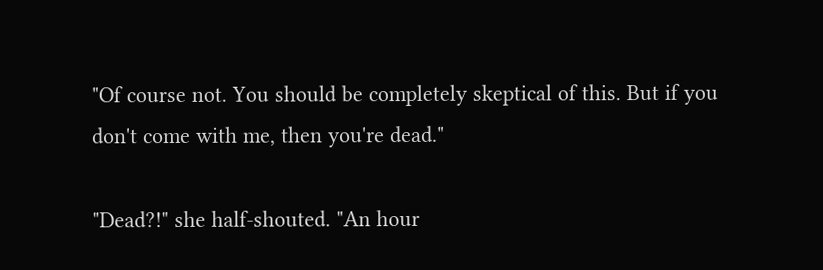"Of course not. You should be completely skeptical of this. But if you don't come with me, then you're dead."

"Dead?!" she half-shouted. "An hour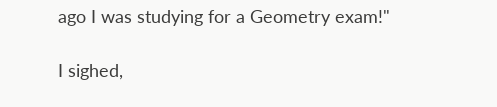ago I was studying for a Geometry exam!"

I sighed,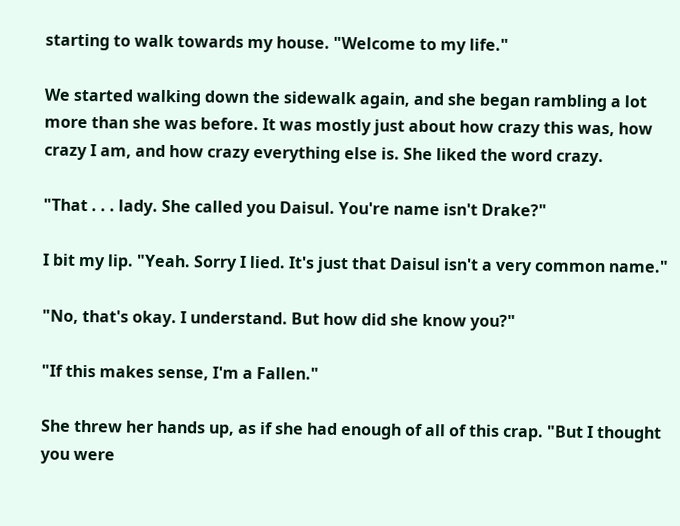starting to walk towards my house. "Welcome to my life."

We started walking down the sidewalk again, and she began rambling a lot more than she was before. It was mostly just about how crazy this was, how crazy I am, and how crazy everything else is. She liked the word crazy.

"That . . . lady. She called you Daisul. You're name isn't Drake?"

I bit my lip. "Yeah. Sorry I lied. It's just that Daisul isn't a very common name."

"No, that's okay. I understand. But how did she know you?"

"If this makes sense, I'm a Fallen."

She threw her hands up, as if she had enough of all of this crap. "But I thought you were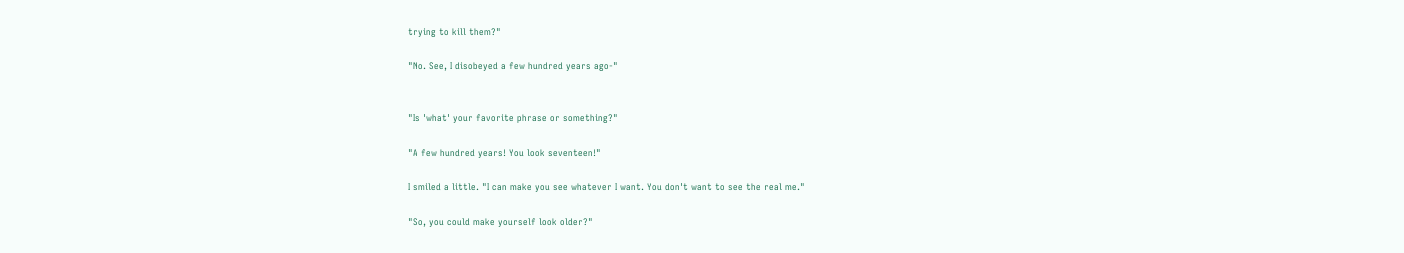trying to kill them?"

"No. See, I disobeyed a few hundred years ago-"


"Is 'what' your favorite phrase or something?"

"A few hundred years! You look seventeen!"

I smiled a little. "I can make you see whatever I want. You don't want to see the real me."

"So, you could make yourself look older?"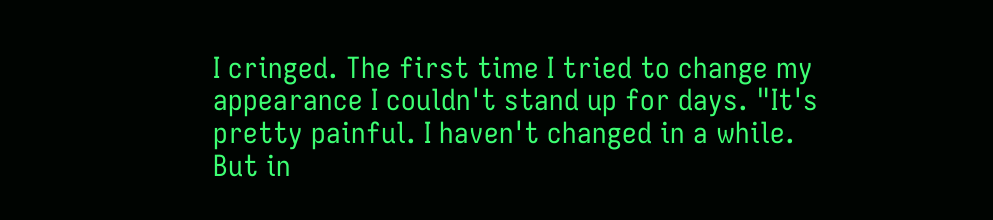I cringed. The first time I tried to change my appearance I couldn't stand up for days. "It's pretty painful. I haven't changed in a while. But in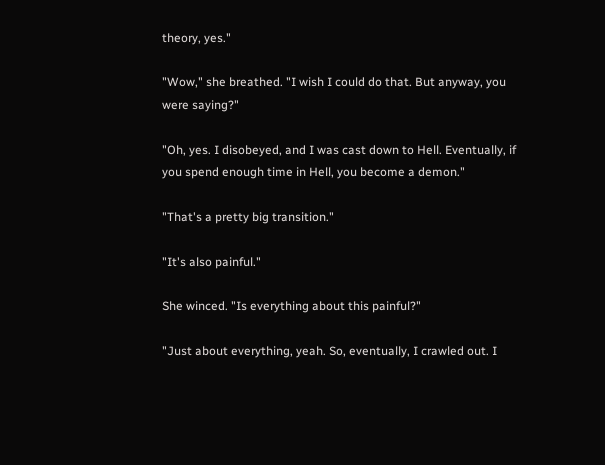theory, yes."

"Wow," she breathed. "I wish I could do that. But anyway, you were saying?"

"Oh, yes. I disobeyed, and I was cast down to Hell. Eventually, if you spend enough time in Hell, you become a demon."

"That's a pretty big transition."

"It's also painful."

She winced. "Is everything about this painful?"

"Just about everything, yeah. So, eventually, I crawled out. I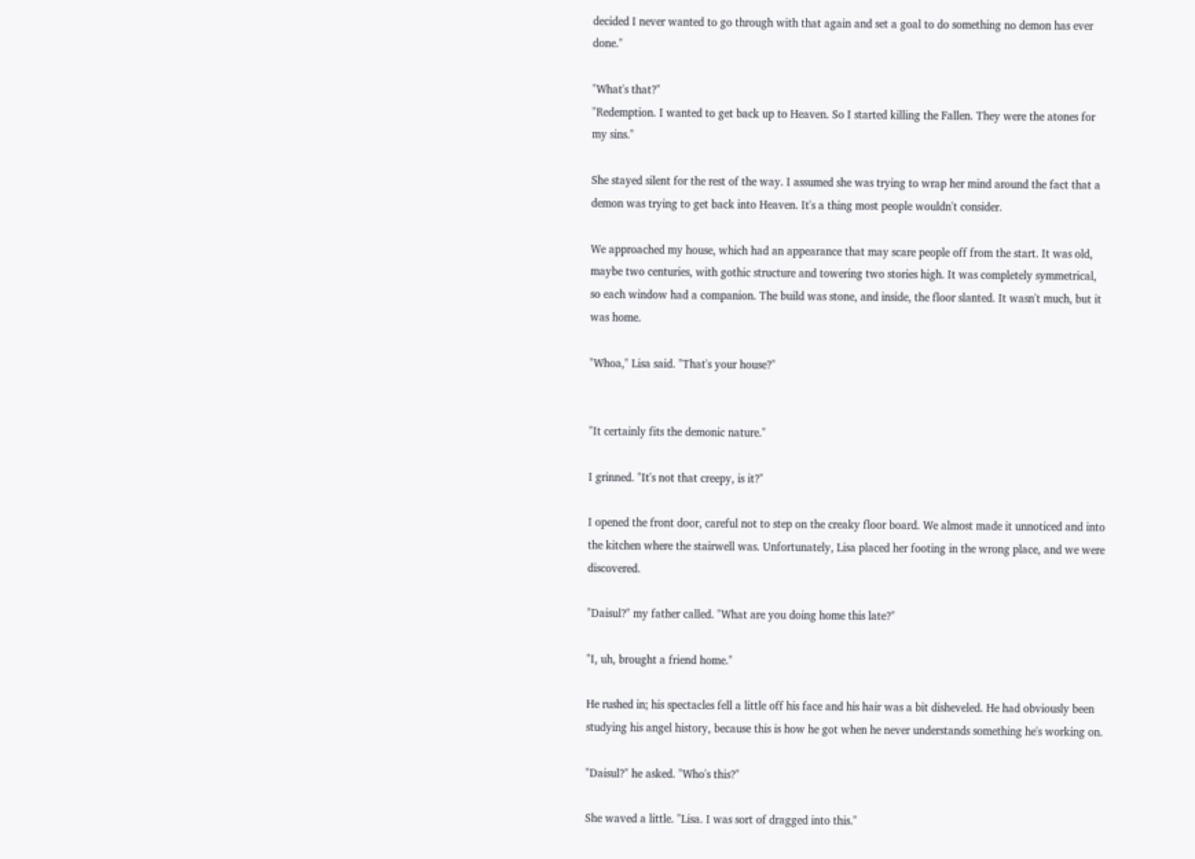decided I never wanted to go through with that again and set a goal to do something no demon has ever done."

"What's that?"
"Redemption. I wanted to get back up to Heaven. So I started killing the Fallen. They were the atones for my sins."

She stayed silent for the rest of the way. I assumed she was trying to wrap her mind around the fact that a demon was trying to get back into Heaven. It's a thing most people wouldn't consider.

We approached my house, which had an appearance that may scare people off from the start. It was old, maybe two centuries, with gothic structure and towering two stories high. It was completely symmetrical, so each window had a companion. The build was stone, and inside, the floor slanted. It wasn't much, but it was home.

"Whoa," Lisa said. "That's your house?"


"It certainly fits the demonic nature."

I grinned. "It's not that creepy, is it?"

I opened the front door, careful not to step on the creaky floor board. We almost made it unnoticed and into the kitchen where the stairwell was. Unfortunately, Lisa placed her footing in the wrong place, and we were discovered.

"Daisul?" my father called. "What are you doing home this late?"

"I, uh, brought a friend home."

He rushed in; his spectacles fell a little off his face and his hair was a bit disheveled. He had obviously been studying his angel history, because this is how he got when he never understands something he's working on.

"Daisul?" he asked. "Who's this?"

She waved a little. "Lisa. I was sort of dragged into this."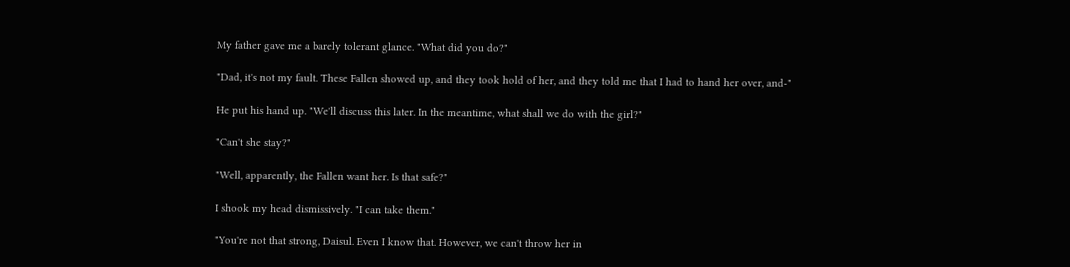My father gave me a barely tolerant glance. "What did you do?"

"Dad, it's not my fault. These Fallen showed up, and they took hold of her, and they told me that I had to hand her over, and-"

He put his hand up. "We'll discuss this later. In the meantime, what shall we do with the girl?"

"Can't she stay?"

"Well, apparently, the Fallen want her. Is that safe?"

I shook my head dismissively. "I can take them."

"You're not that strong, Daisul. Even I know that. However, we can't throw her in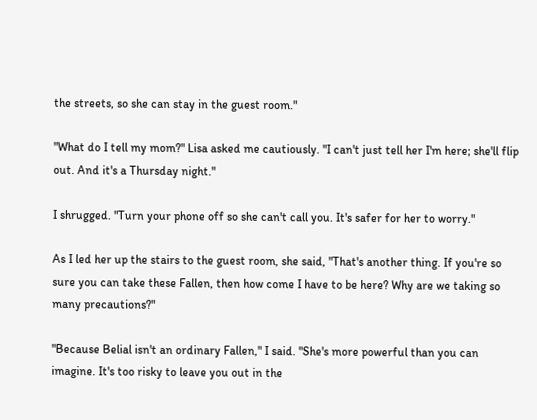the streets, so she can stay in the guest room."

"What do I tell my mom?" Lisa asked me cautiously. "I can't just tell her I'm here; she'll flip out. And it's a Thursday night."

I shrugged. "Turn your phone off so she can't call you. It's safer for her to worry."

As I led her up the stairs to the guest room, she said, "That's another thing. If you're so sure you can take these Fallen, then how come I have to be here? Why are we taking so many precautions?"

"Because Belial isn't an ordinary Fallen," I said. "She's more powerful than you can imagine. It's too risky to leave you out in the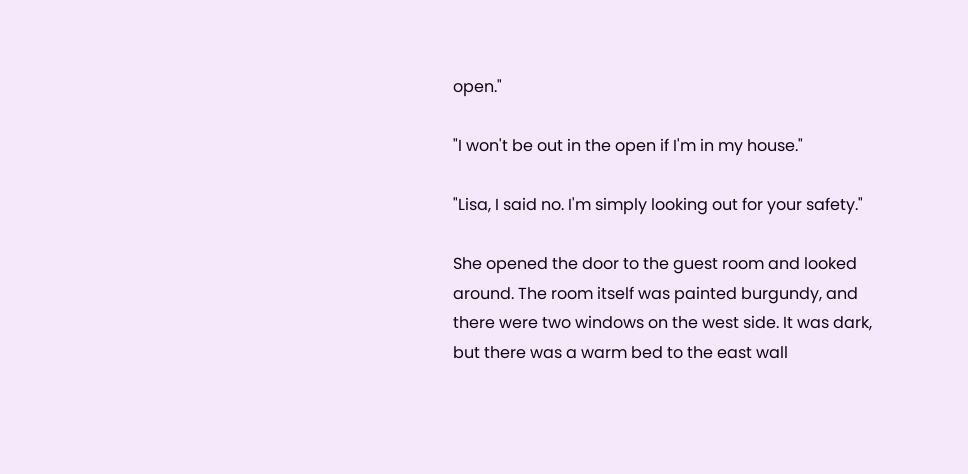open."

"I won't be out in the open if I'm in my house."

"Lisa, I said no. I'm simply looking out for your safety."

She opened the door to the guest room and looked around. The room itself was painted burgundy, and there were two windows on the west side. It was dark, but there was a warm bed to the east wall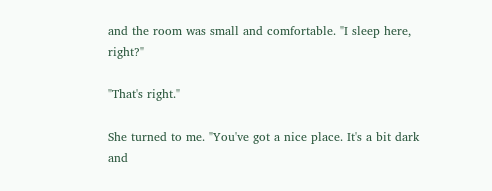and the room was small and comfortable. "I sleep here, right?"

"That's right."

She turned to me. "You've got a nice place. It's a bit dark and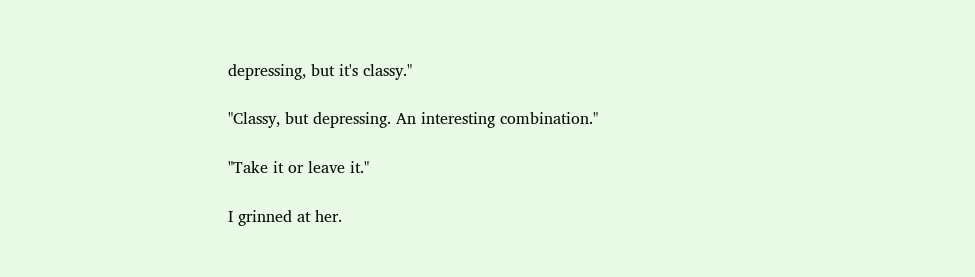depressing, but it's classy."

"Classy, but depressing. An interesting combination."

"Take it or leave it."

I grinned at her.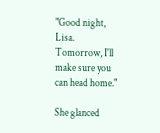"Good night, Lisa. Tomorrow, I'll make sure you can head home."

She glanced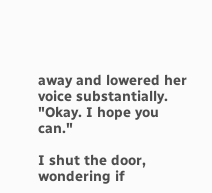away and lowered her voice substantially. "Okay. I hope you can."

I shut the door, wondering if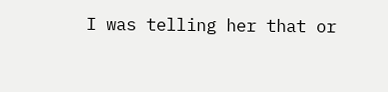I was telling her that or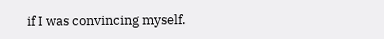if I was convincing myself.